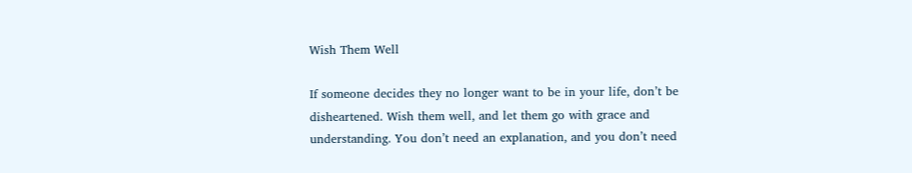Wish Them Well

If someone decides they no longer want to be in your life, don’t be disheartened. Wish them well, and let them go with grace and understanding. You don’t need an explanation, and you don’t need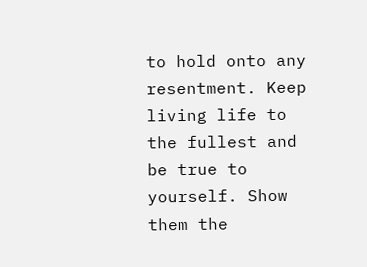to hold onto any resentment. Keep living life to the fullest and be true to yourself. Show them the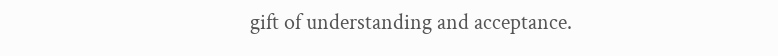gift of understanding and acceptance.